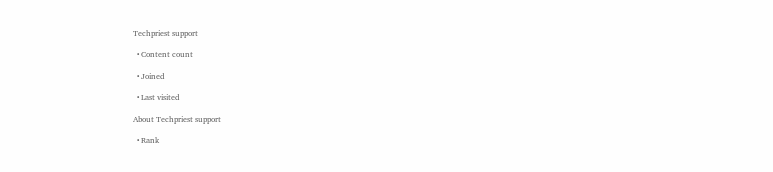Techpriest support

  • Content count

  • Joined

  • Last visited

About Techpriest support

  • Rank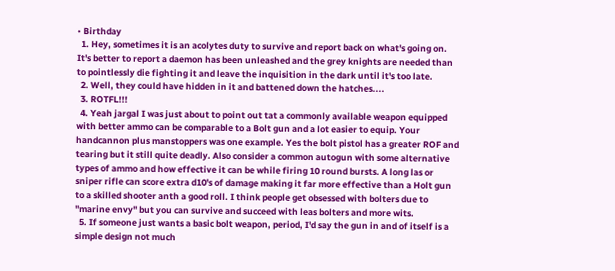• Birthday
  1. Hey, sometimes it is an acolytes duty to survive and report back on what's going on. It's better to report a daemon has been unleashed and the grey knights are needed than to pointlessly die fighting it and leave the inquisition in the dark until it's too late.
  2. Well, they could have hidden in it and battened down the hatches....
  3. ROTFL!!!
  4. Yeah jargal I was just about to point out tat a commonly available weapon equipped with better ammo can be comparable to a Bolt gun and a lot easier to equip. Your handcannon plus manstoppers was one example. Yes the bolt pistol has a greater ROF and tearing but it still quite deadly. Also consider a common autogun with some alternative types of ammo and how effective it can be while firing 10 round bursts. A long las or sniper rifle can score extra d10's of damage making it far more effective than a Holt gun to a skilled shooter anth a good roll. I think people get obsessed with bolters due to "marine envy" but you can survive and succeed with leas bolters and more wits.
  5. If someone just wants a basic bolt weapon, period, I'd say the gun in and of itself is a simple design not much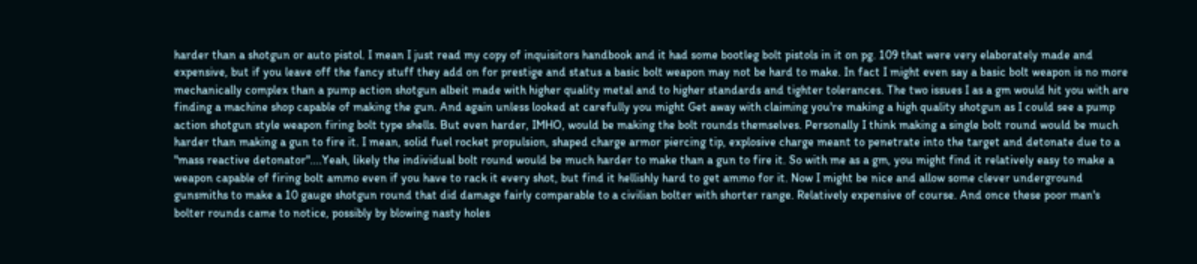harder than a shotgun or auto pistol. I mean I just read my copy of inquisitors handbook and it had some bootleg bolt pistols in it on pg. 109 that were very elaborately made and expensive, but if you leave off the fancy stuff they add on for prestige and status a basic bolt weapon may not be hard to make. In fact I might even say a basic bolt weapon is no more mechanically complex than a pump action shotgun albeit made with higher quality metal and to higher standards and tighter tolerances. The two issues I as a gm would hit you with are finding a machine shop capable of making the gun. And again unless looked at carefully you might Get away with claiming you're making a high quality shotgun as I could see a pump action shotgun style weapon firing bolt type shells. But even harder, IMHO, would be making the bolt rounds themselves. Personally I think making a single bolt round would be much harder than making a gun to fire it. I mean, solid fuel rocket propulsion, shaped charge armor piercing tip, explosive charge meant to penetrate into the target and detonate due to a "mass reactive detonator"....Yeah, likely the individual bolt round would be much harder to make than a gun to fire it. So with me as a gm, you might find it relatively easy to make a weapon capable of firing bolt ammo even if you have to rack it every shot, but find it hellishly hard to get ammo for it. Now I might be nice and allow some clever underground gunsmiths to make a 10 gauge shotgun round that did damage fairly comparable to a civilian bolter with shorter range. Relatively expensive of course. And once these poor man's bolter rounds came to notice, possibly by blowing nasty holes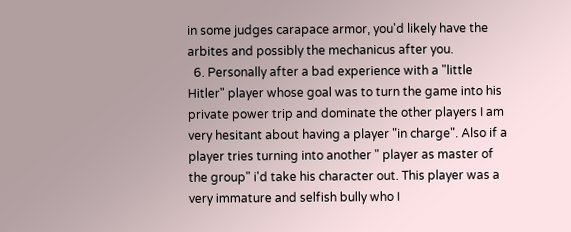in some judges carapace armor, you'd likely have the arbites and possibly the mechanicus after you.
  6. Personally after a bad experience with a "little Hitler" player whose goal was to turn the game into his private power trip and dominate the other players I am very hesitant about having a player "in charge". Also if a player tries turning into another " player as master of the group" i'd take his character out. This player was a very immature and selfish bully who I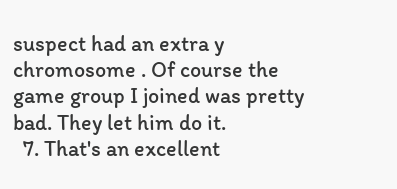suspect had an extra y chromosome . Of course the game group I joined was pretty bad. They let him do it.
  7. That's an excellent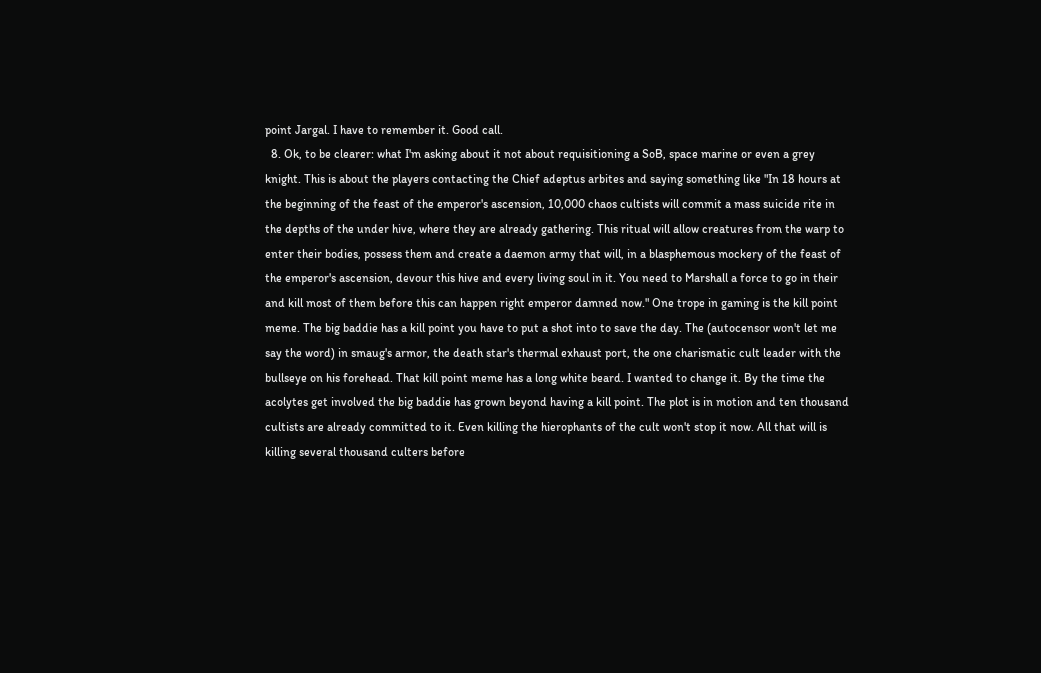point Jargal. I have to remember it. Good call.
  8. Ok, to be clearer: what I'm asking about it not about requisitioning a SoB, space marine or even a grey knight. This is about the players contacting the Chief adeptus arbites and saying something like "In 18 hours at the beginning of the feast of the emperor's ascension, 10,000 chaos cultists will commit a mass suicide rite in the depths of the under hive, where they are already gathering. This ritual will allow creatures from the warp to enter their bodies, possess them and create a daemon army that will, in a blasphemous mockery of the feast of the emperor's ascension, devour this hive and every living soul in it. You need to Marshall a force to go in their and kill most of them before this can happen right emperor damned now." One trope in gaming is the kill point meme. The big baddie has a kill point you have to put a shot into to save the day. The (autocensor won't let me say the word) in smaug's armor, the death star's thermal exhaust port, the one charismatic cult leader with the bullseye on his forehead. That kill point meme has a long white beard. I wanted to change it. By the time the acolytes get involved the big baddie has grown beyond having a kill point. The plot is in motion and ten thousand cultists are already committed to it. Even killing the hierophants of the cult won't stop it now. All that will is killing several thousand culters before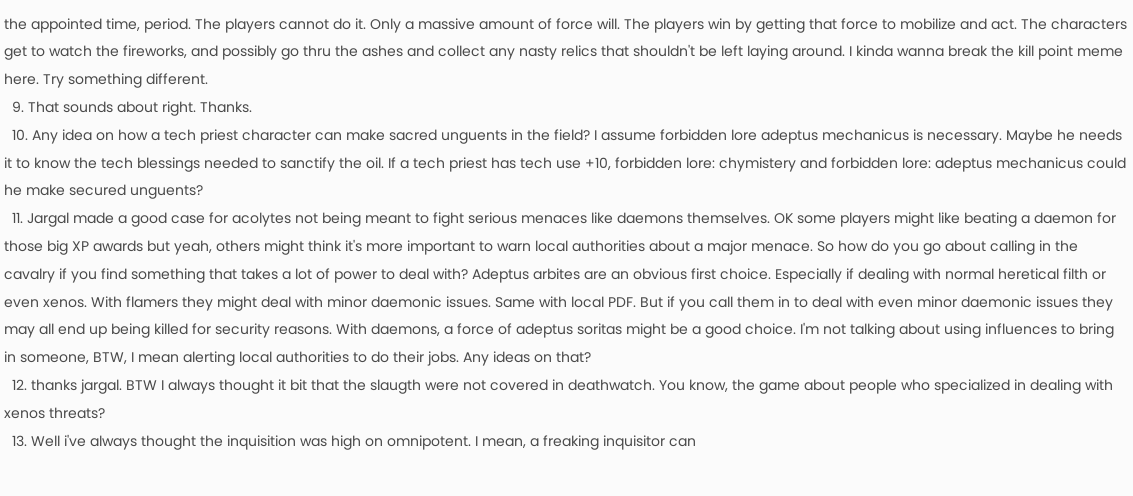the appointed time, period. The players cannot do it. Only a massive amount of force will. The players win by getting that force to mobilize and act. The characters get to watch the fireworks, and possibly go thru the ashes and collect any nasty relics that shouldn't be left laying around. I kinda wanna break the kill point meme here. Try something different.
  9. That sounds about right. Thanks.
  10. Any idea on how a tech priest character can make sacred unguents in the field? I assume forbidden lore adeptus mechanicus is necessary. Maybe he needs it to know the tech blessings needed to sanctify the oil. If a tech priest has tech use +10, forbidden lore: chymistery and forbidden lore: adeptus mechanicus could he make secured unguents?
  11. Jargal made a good case for acolytes not being meant to fight serious menaces like daemons themselves. OK some players might like beating a daemon for those big XP awards but yeah, others might think it's more important to warn local authorities about a major menace. So how do you go about calling in the cavalry if you find something that takes a lot of power to deal with? Adeptus arbites are an obvious first choice. Especially if dealing with normal heretical filth or even xenos. With flamers they might deal with minor daemonic issues. Same with local PDF. But if you call them in to deal with even minor daemonic issues they may all end up being killed for security reasons. With daemons, a force of adeptus soritas might be a good choice. I'm not talking about using influences to bring in someone, BTW, I mean alerting local authorities to do their jobs. Any ideas on that?
  12. thanks jargal. BTW I always thought it bit that the slaugth were not covered in deathwatch. You know, the game about people who specialized in dealing with xenos threats?
  13. Well i've always thought the inquisition was high on omnipotent. I mean, a freaking inquisitor can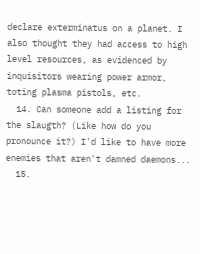declare exterminatus on a planet. I also thought they had access to high level resources, as evidenced by inquisitors wearing power armor, toting plasma pistols, etc.
  14. Can someone add a listing for the slaugth? (Like how do you pronounce it?) I'd like to have more enemies that aren't damned daemons...
  15.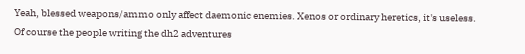Yeah, blessed weapons/ammo only affect daemonic enemies. Xenos or ordinary heretics, it's useless. Of course the people writing the dh2 adventures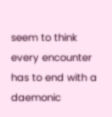seem to think every encounter has to end with a daemonic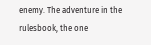enemy. The adventure in the rulesbook, the one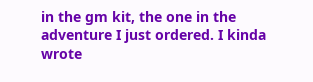in the gm kit, the one in the adventure I just ordered. I kinda wrote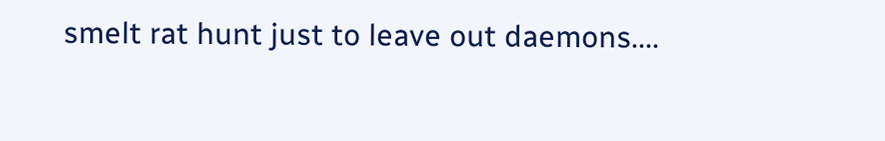smelt rat hunt just to leave out daemons....